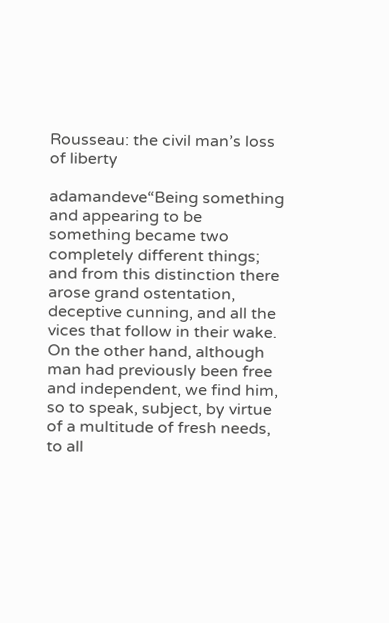Rousseau: the civil man’s loss of liberty

adamandeve“Being something and appearing to be something became two completely different things; and from this distinction there arose grand ostentation, deceptive cunning, and all the vices that follow in their wake. On the other hand, although man had previously been free and independent, we find him, so to speak, subject, by virtue of a multitude of fresh needs, to all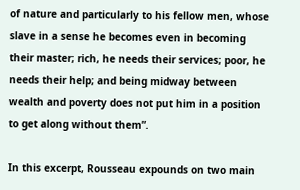of nature and particularly to his fellow men, whose slave in a sense he becomes even in becoming their master; rich, he needs their services; poor, he needs their help; and being midway between wealth and poverty does not put him in a position to get along without them”.

In this excerpt, Rousseau expounds on two main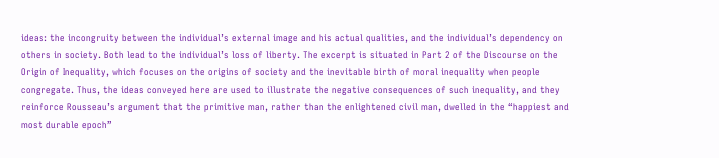ideas: the incongruity between the individual’s external image and his actual qualities, and the individual’s dependency on others in society. Both lead to the individual’s loss of liberty. The excerpt is situated in Part 2 of the Discourse on the Origin of Inequality, which focuses on the origins of society and the inevitable birth of moral inequality when people congregate. Thus, the ideas conveyed here are used to illustrate the negative consequences of such inequality, and they reinforce Rousseau’s argument that the primitive man, rather than the enlightened civil man, dwelled in the “happiest and most durable epoch”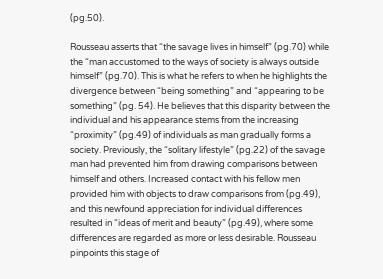(pg.50).

Rousseau asserts that “the savage lives in himself” (pg.70) while the “man accustomed to the ways of society is always outside himself” (pg.70). This is what he refers to when he highlights the divergence between “being something” and “appearing to be something” (pg. 54). He believes that this disparity between the individual and his appearance stems from the increasing “proximity” (pg.49) of individuals as man gradually forms a society. Previously, the “solitary lifestyle” (pg.22) of the savage man had prevented him from drawing comparisons between himself and others. Increased contact with his fellow men provided him with objects to draw comparisons from (pg.49), and this newfound appreciation for individual differences resulted in “ideas of merit and beauty” (pg.49), where some differences are regarded as more or less desirable. Rousseau pinpoints this stage of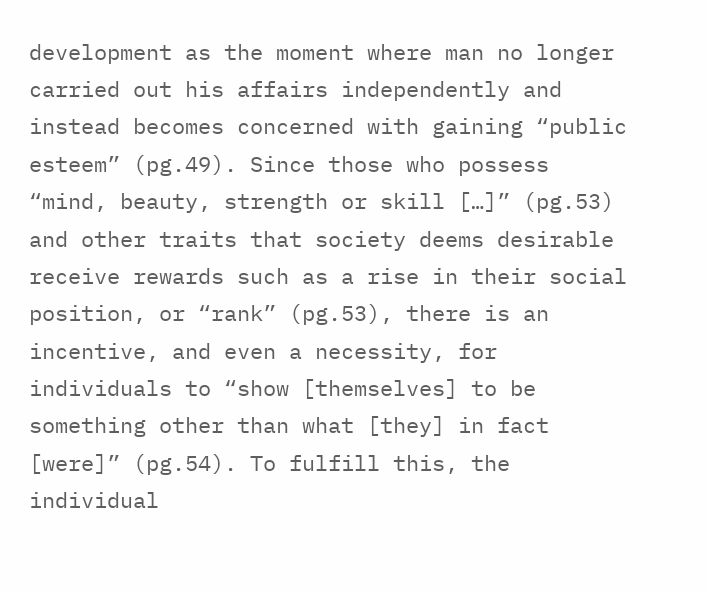development as the moment where man no longer carried out his affairs independently and instead becomes concerned with gaining “public esteem” (pg.49). Since those who possess “mind, beauty, strength or skill […]” (pg.53) and other traits that society deems desirable receive rewards such as a rise in their social position, or “rank” (pg.53), there is an incentive, and even a necessity, for individuals to “show [themselves] to be something other than what [they] in fact [were]” (pg.54). To fulfill this, the individual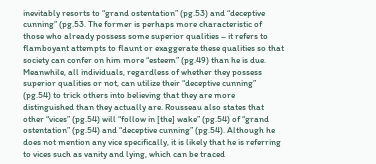inevitably resorts to “grand ostentation” (pg.53) and “deceptive cunning” (pg.53. The former is perhaps more characteristic of those who already possess some superior qualities – it refers to flamboyant attempts to flaunt or exaggerate these qualities so that society can confer on him more “esteem” (pg.49) than he is due. Meanwhile, all individuals, regardless of whether they possess superior qualities or not, can utilize their “deceptive cunning” (pg.54) to trick others into believing that they are more distinguished than they actually are. Rousseau also states that other “vices” (pg.54) will “follow in [the] wake” (pg.54) of “grand ostentation” (pg.54) and “deceptive cunning” (pg.54). Although he does not mention any vice specifically, it is likely that he is referring to vices such as vanity and lying, which can be traced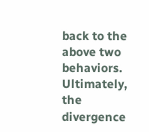back to the above two behaviors. Ultimately, the divergence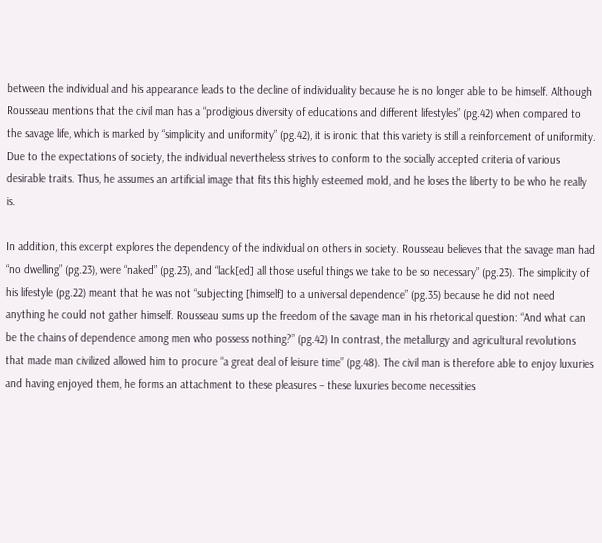between the individual and his appearance leads to the decline of individuality because he is no longer able to be himself. Although Rousseau mentions that the civil man has a “prodigious diversity of educations and different lifestyles” (pg.42) when compared to the savage life, which is marked by “simplicity and uniformity” (pg.42), it is ironic that this variety is still a reinforcement of uniformity. Due to the expectations of society, the individual nevertheless strives to conform to the socially accepted criteria of various desirable traits. Thus, he assumes an artificial image that fits this highly esteemed mold, and he loses the liberty to be who he really is.

In addition, this excerpt explores the dependency of the individual on others in society. Rousseau believes that the savage man had “no dwelling” (pg.23), were “naked” (pg.23), and “lack[ed] all those useful things we take to be so necessary” (pg.23). The simplicity of his lifestyle (pg.22) meant that he was not “subjecting [himself] to a universal dependence” (pg.35) because he did not need anything he could not gather himself. Rousseau sums up the freedom of the savage man in his rhetorical question: “And what can be the chains of dependence among men who possess nothing?” (pg.42) In contrast, the metallurgy and agricultural revolutions that made man civilized allowed him to procure “a great deal of leisure time” (pg.48). The civil man is therefore able to enjoy luxuries and having enjoyed them, he forms an attachment to these pleasures – these luxuries become necessities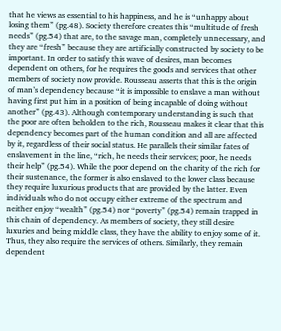that he views as essential to his happiness, and he is “unhappy about losing them” (pg.48). Society therefore creates this “multitude of fresh needs” (pg.54) that are, to the savage man, completely unnecessary, and they are “fresh” because they are artificially constructed by society to be important. In order to satisfy this wave of desires, man becomes dependent on others, for he requires the goods and services that other members of society now provide. Rousseau asserts that this is the origin of man’s dependency because “it is impossible to enslave a man without having first put him in a position of being incapable of doing without another” (pg.43). Although contemporary understanding is such that the poor are often beholden to the rich, Rousseau makes it clear that this dependency becomes part of the human condition and all are affected by it, regardless of their social status. He parallels their similar fates of enslavement in the line, “rich, he needs their services; poor, he needs their help” (pg.54). While the poor depend on the charity of the rich for their sustenance, the former is also enslaved to the lower class because they require luxurious products that are provided by the latter. Even individuals who do not occupy either extreme of the spectrum and neither enjoy “wealth” (pg.54) nor “poverty” (pg.54) remain trapped in this chain of dependency. As members of society, they still desire luxuries and being middle class, they have the ability to enjoy some of it. Thus, they also require the services of others. Similarly, they remain dependent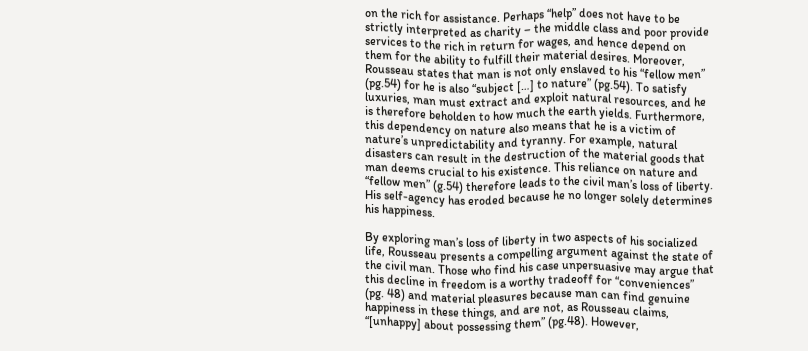on the rich for assistance. Perhaps “help” does not have to be strictly interpreted as charity – the middle class and poor provide services to the rich in return for wages, and hence depend on them for the ability to fulfill their material desires. Moreover, Rousseau states that man is not only enslaved to his “fellow men” (pg.54) for he is also “subject […] to nature” (pg.54). To satisfy luxuries, man must extract and exploit natural resources, and he is therefore beholden to how much the earth yields. Furthermore, this dependency on nature also means that he is a victim of nature’s unpredictability and tyranny. For example, natural disasters can result in the destruction of the material goods that man deems crucial to his existence. This reliance on nature and “fellow men” (g.54) therefore leads to the civil man’s loss of liberty. His self-agency has eroded because he no longer solely determines his happiness.

By exploring man’s loss of liberty in two aspects of his socialized life, Rousseau presents a compelling argument against the state of the civil man. Those who find his case unpersuasive may argue that this decline in freedom is a worthy tradeoff for “conveniences” (pg. 48) and material pleasures because man can find genuine happiness in these things, and are not, as Rousseau claims, “[unhappy] about possessing them” (pg.48). However,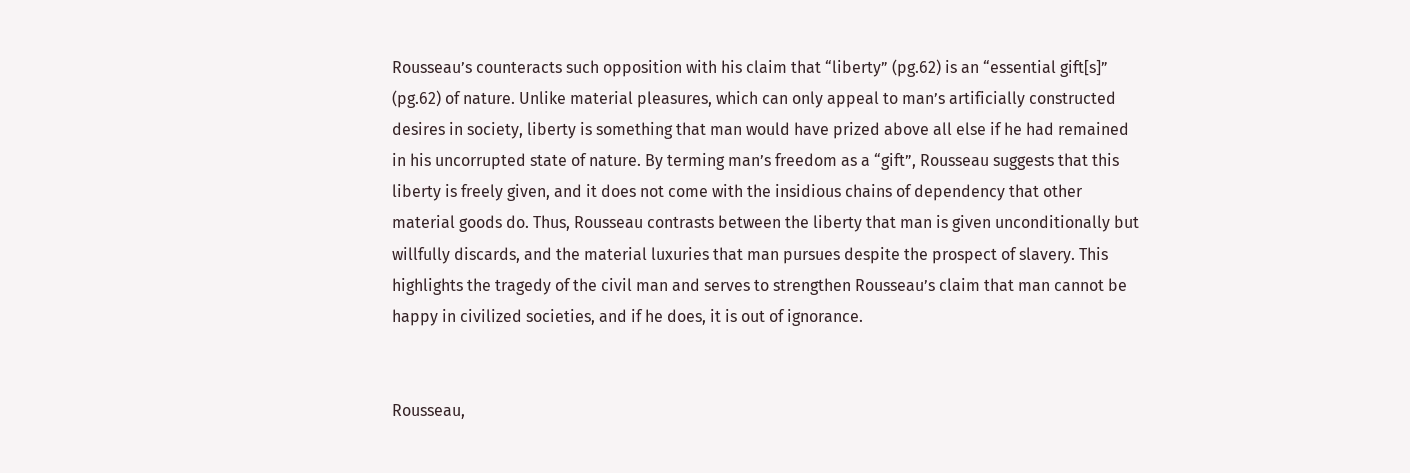Rousseau’s counteracts such opposition with his claim that “liberty” (pg.62) is an “essential gift[s]” (pg.62) of nature. Unlike material pleasures, which can only appeal to man’s artificially constructed desires in society, liberty is something that man would have prized above all else if he had remained in his uncorrupted state of nature. By terming man’s freedom as a “gift”, Rousseau suggests that this liberty is freely given, and it does not come with the insidious chains of dependency that other material goods do. Thus, Rousseau contrasts between the liberty that man is given unconditionally but willfully discards, and the material luxuries that man pursues despite the prospect of slavery. This highlights the tragedy of the civil man and serves to strengthen Rousseau’s claim that man cannot be happy in civilized societies, and if he does, it is out of ignorance.


Rousseau,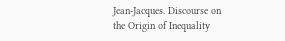Jean-Jacques. Discourse on the Origin of Inequality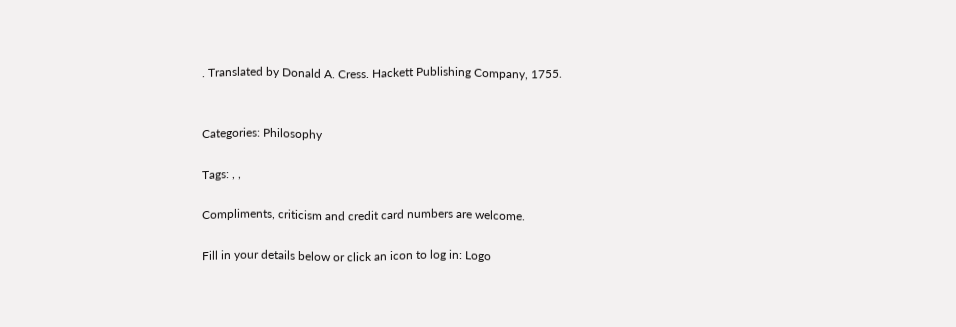. Translated by Donald A. Cress. Hackett Publishing Company, 1755.


Categories: Philosophy

Tags: , ,

Compliments, criticism and credit card numbers are welcome.

Fill in your details below or click an icon to log in: Logo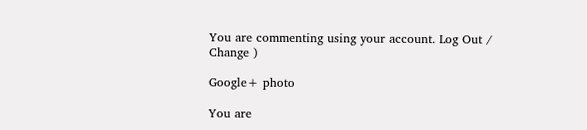You are commenting using your account. Log Out /  Change )

Google+ photo

You are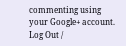commenting using your Google+ account. Log Out /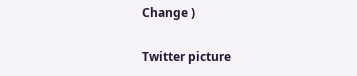Change )

Twitter picture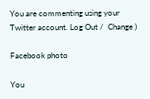You are commenting using your Twitter account. Log Out /  Change )

Facebook photo

You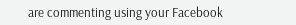are commenting using your Facebook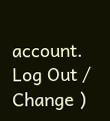account. Log Out /  Change )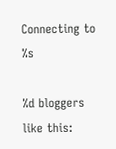Connecting to %s

%d bloggers like this: